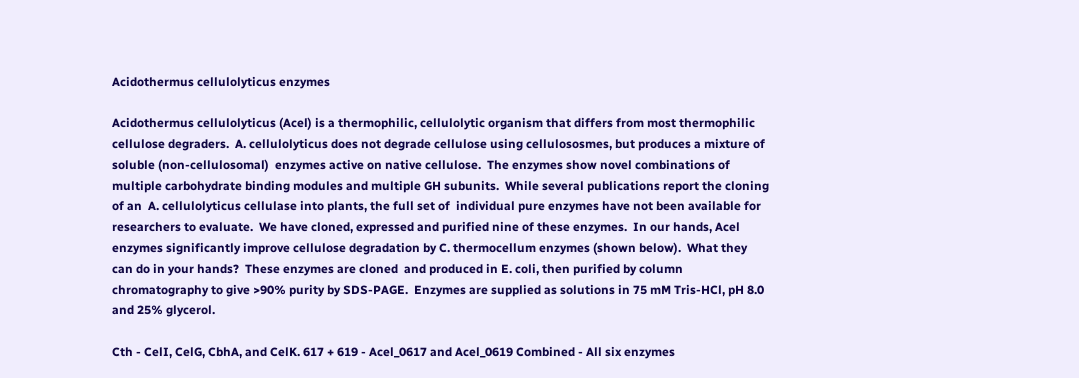Acidothermus cellulolyticus enzymes

Acidothermus cellulolyticus (Acel) is a thermophilic, cellulolytic organism that differs from most thermophilic cellulose degraders.  A. cellulolyticus does not degrade cellulose using cellulososmes, but produces a mixture of soluble (non-cellulosomal)  enzymes active on native cellulose.  The enzymes show novel combinations of multiple carbohydrate binding modules and multiple GH subunits.  While several publications report the cloning of an  A. cellulolyticus cellulase into plants, the full set of  individual pure enzymes have not been available for researchers to evaluate.  We have cloned, expressed and purified nine of these enzymes.  In our hands, Acel enzymes significantly improve cellulose degradation by C. thermocellum enzymes (shown below).  What they can do in your hands?  These enzymes are cloned  and produced in E. coli, then purified by column chromatography to give >90% purity by SDS-PAGE.  Enzymes are supplied as solutions in 75 mM Tris-HCl, pH 8.0 and 25% glycerol.

Cth - CelI, CelG, CbhA, and CelK. 617 + 619 - Acel_0617 and Acel_0619 Combined - All six enzymes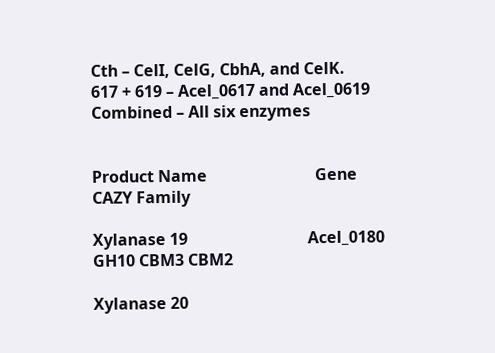Cth – CelI, CelG, CbhA, and CelK.
617 + 619 – Acel_0617 and Acel_0619
Combined – All six enzymes


Product Name                           Gene                    CAZY Family

Xylanase 19                              Acel_0180                    GH10 CBM3 CBM2

Xylanase 20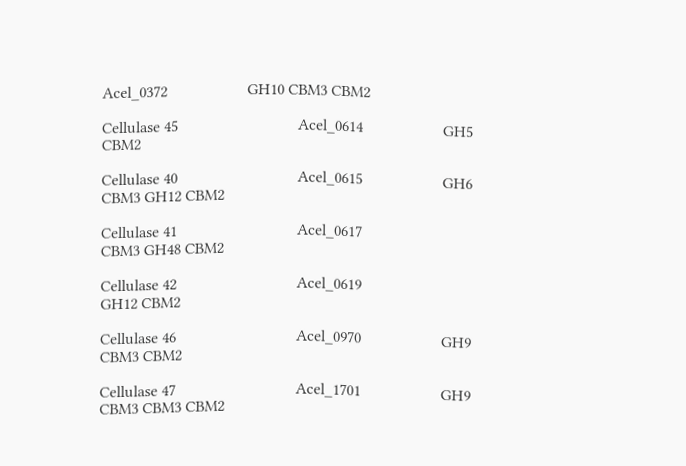Acel_0372                    GH10 CBM3 CBM2

Cellulase 45                              Acel_0614                    GH5 CBM2

Cellulase 40                              Acel_0615                    GH6 CBM3 GH12 CBM2

Cellulase 41                              Acel_0617                    CBM3 GH48 CBM2

Cellulase 42                              Acel_0619                    GH12 CBM2

Cellulase 46                              Acel_0970                    GH9 CBM3 CBM2

Cellulase 47                              Acel_1701                    GH9 CBM3 CBM3 CBM2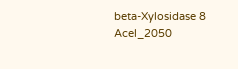beta-Xylosidase 8                    Acel_2050